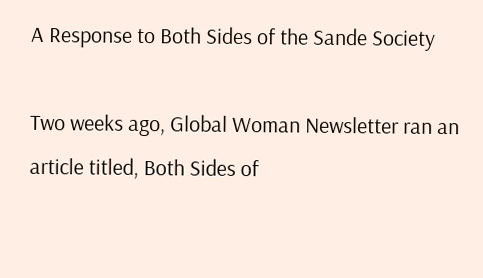A Response to Both Sides of the Sande Society

Two weeks ago, Global Woman Newsletter ran an article titled, Both Sides of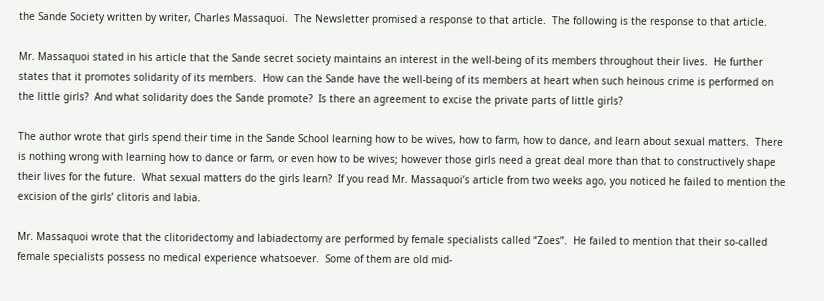the Sande Society written by writer, Charles Massaquoi.  The Newsletter promised a response to that article.  The following is the response to that article.

Mr. Massaquoi stated in his article that the Sande secret society maintains an interest in the well-being of its members throughout their lives.  He further states that it promotes solidarity of its members.  How can the Sande have the well-being of its members at heart when such heinous crime is performed on the little girls?  And what solidarity does the Sande promote?  Is there an agreement to excise the private parts of little girls?

The author wrote that girls spend their time in the Sande School learning how to be wives, how to farm, how to dance, and learn about sexual matters.  There is nothing wrong with learning how to dance or farm, or even how to be wives; however those girls need a great deal more than that to constructively shape their lives for the future.  What sexual matters do the girls learn?  If you read Mr. Massaquoi’s article from two weeks ago, you noticed he failed to mention the excision of the girls’ clitoris and labia.

Mr. Massaquoi wrote that the clitoridectomy and labiadectomy are performed by female specialists called “Zoes”.  He failed to mention that their so-called female specialists possess no medical experience whatsoever.  Some of them are old mid-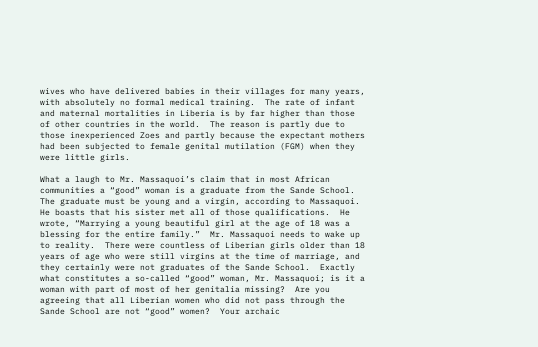wives who have delivered babies in their villages for many years, with absolutely no formal medical training.  The rate of infant and maternal mortalities in Liberia is by far higher than those of other countries in the world.  The reason is partly due to those inexperienced Zoes and partly because the expectant mothers had been subjected to female genital mutilation (FGM) when they were little girls.

What a laugh to Mr. Massaquoi’s claim that in most African communities a “good” woman is a graduate from the Sande School.  The graduate must be young and a virgin, according to Massaquoi.  He boasts that his sister met all of those qualifications.  He wrote, “Marrying a young beautiful girl at the age of 18 was a blessing for the entire family.”  Mr. Massaquoi needs to wake up to reality.  There were countless of Liberian girls older than 18 years of age who were still virgins at the time of marriage, and they certainly were not graduates of the Sande School.  Exactly what constitutes a so-called “good” woman, Mr. Massaquoi; is it a woman with part of most of her genitalia missing?  Are you agreeing that all Liberian women who did not pass through the Sande School are not “good” women?  Your archaic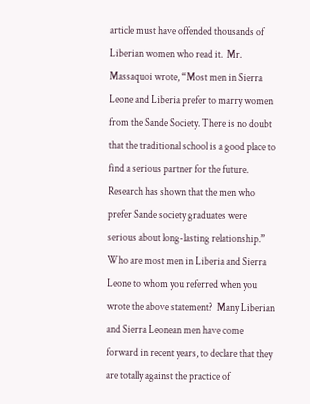article must have offended thousands of Liberian women who read it.  Mr. Massaquoi wrote, “Most men in Sierra Leone and Liberia prefer to marry women from the Sande Society. There is no doubt that the traditional school is a good place to find a serious partner for the future. Research has shown that the men who prefer Sande society graduates were serious about long-lasting relationship.”  Who are most men in Liberia and Sierra Leone to whom you referred when you wrote the above statement?  Many Liberian and Sierra Leonean men have come forward in recent years, to declare that they are totally against the practice of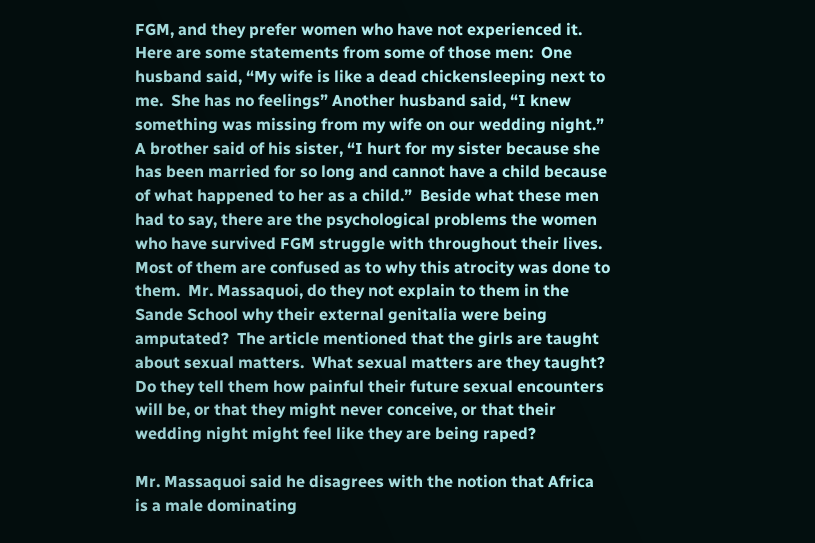FGM, and they prefer women who have not experienced it.  Here are some statements from some of those men:  One husband said, “My wife is like a dead chickensleeping next to me.  She has no feelings” Another husband said, “I knew something was missing from my wife on our wedding night.”  A brother said of his sister, “I hurt for my sister because she has been married for so long and cannot have a child because of what happened to her as a child.”  Beside what these men had to say, there are the psychological problems the women who have survived FGM struggle with throughout their lives.  Most of them are confused as to why this atrocity was done to them.  Mr. Massaquoi, do they not explain to them in the Sande School why their external genitalia were being amputated?  The article mentioned that the girls are taught about sexual matters.  What sexual matters are they taught?  Do they tell them how painful their future sexual encounters will be, or that they might never conceive, or that their wedding night might feel like they are being raped?

Mr. Massaquoi said he disagrees with the notion that Africa is a male dominating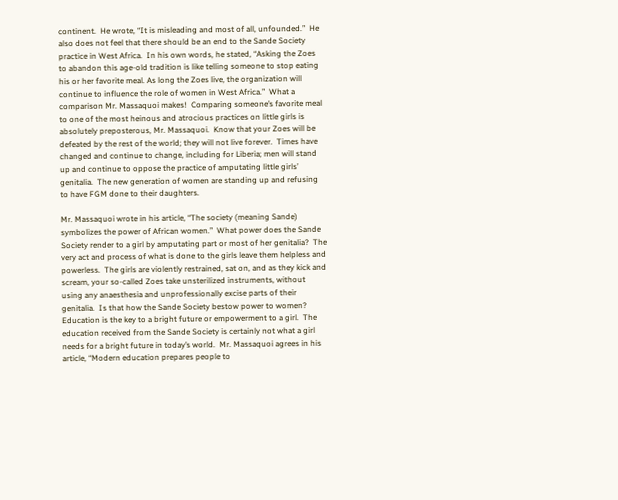continent.  He wrote, “It is misleading and most of all, unfounded.”  He also does not feel that there should be an end to the Sande Society practice in West Africa.  In his own words, he stated, “Asking the Zoes to abandon this age-old tradition is like telling someone to stop eating his or her favorite meal. As long the Zoes live, the organization will continue to influence the role of women in West Africa.”  What a comparison Mr. Massaquoi makes!  Comparing someone’s favorite meal to one of the most heinous and atrocious practices on little girls is absolutely preposterous, Mr. Massaquoi.  Know that your Zoes will be defeated by the rest of the world; they will not live forever.  Times have changed and continue to change, including for Liberia; men will stand up and continue to oppose the practice of amputating little girls’ genitalia.  The new generation of women are standing up and refusing to have FGM done to their daughters.

Mr. Massaquoi wrote in his article, “The society (meaning Sande) symbolizes the power of African women.”  What power does the Sande Society render to a girl by amputating part or most of her genitalia?  The very act and process of what is done to the girls leave them helpless and powerless.  The girls are violently restrained, sat on, and as they kick and scream, your so-called Zoes take unsterilized instruments, without using any anaesthesia and unprofessionally excise parts of their genitalia.  Is that how the Sande Society bestow power to women?  Education is the key to a bright future or empowerment to a girl.  The education received from the Sande Society is certainly not what a girl needs for a bright future in today’s world.  Mr. Massaquoi agrees in his article, “Modern education prepares people to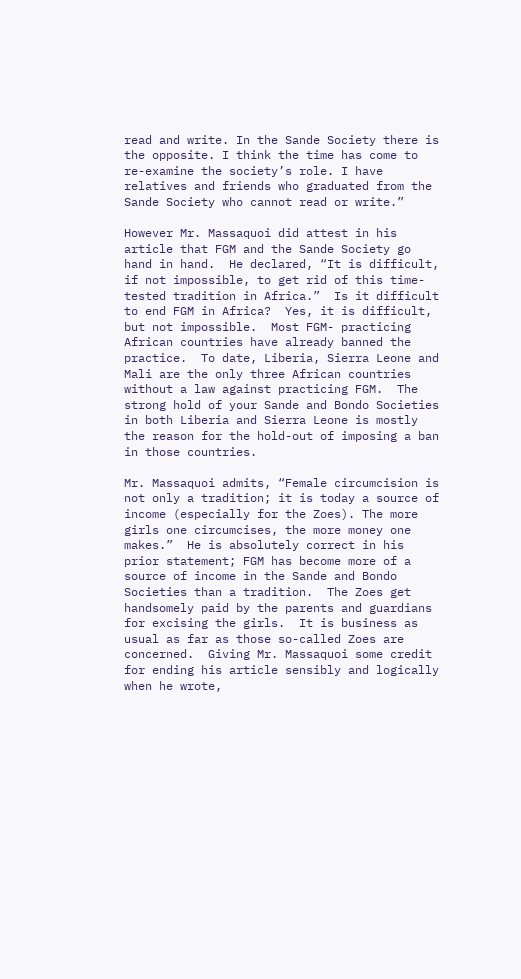read and write. In the Sande Society there is the opposite. I think the time has come to re-examine the society’s role. I have relatives and friends who graduated from the Sande Society who cannot read or write.”

However Mr. Massaquoi did attest in his article that FGM and the Sande Society go hand in hand.  He declared, “It is difficult, if not impossible, to get rid of this time-tested tradition in Africa.”  Is it difficult to end FGM in Africa?  Yes, it is difficult, but not impossible.  Most FGM- practicing African countries have already banned the practice.  To date, Liberia, Sierra Leone and Mali are the only three African countries without a law against practicing FGM.  The strong hold of your Sande and Bondo Societies in both Liberia and Sierra Leone is mostly the reason for the hold-out of imposing a ban in those countries.

Mr. Massaquoi admits, “Female circumcision is not only a tradition; it is today a source of income (especially for the Zoes). The more girls one circumcises, the more money one makes.”  He is absolutely correct in his prior statement; FGM has become more of a source of income in the Sande and Bondo Societies than a tradition.  The Zoes get handsomely paid by the parents and guardians for excising the girls.  It is business as usual as far as those so-called Zoes are concerned.  Giving Mr. Massaquoi some credit for ending his article sensibly and logically when he wrote,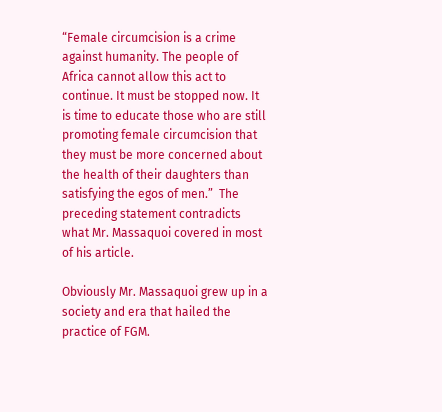“Female circumcision is a crime against humanity. The people of Africa cannot allow this act to continue. It must be stopped now. It is time to educate those who are still promoting female circumcision that they must be more concerned about the health of their daughters than satisfying the egos of men.”  The preceding statement contradicts what Mr. Massaquoi covered in most of his article.

Obviously Mr. Massaquoi grew up in a society and era that hailed the practice of FGM.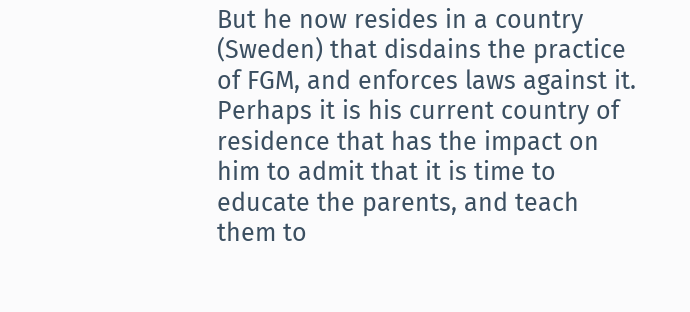But he now resides in a country (Sweden) that disdains the practice of FGM, and enforces laws against it.  Perhaps it is his current country of residence that has the impact on him to admit that it is time to educate the parents, and teach them to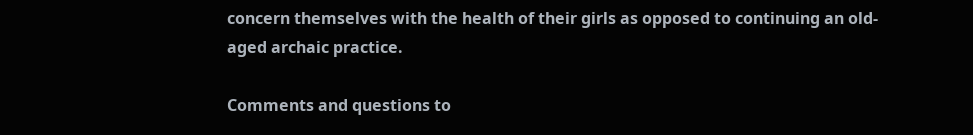concern themselves with the health of their girls as opposed to continuing an old-aged archaic practice.

Comments and questions to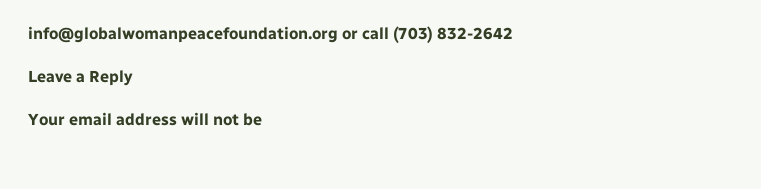info@globalwomanpeacefoundation.org or call (703) 832-2642

Leave a Reply

Your email address will not be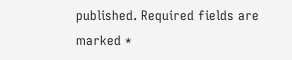published. Required fields are marked *